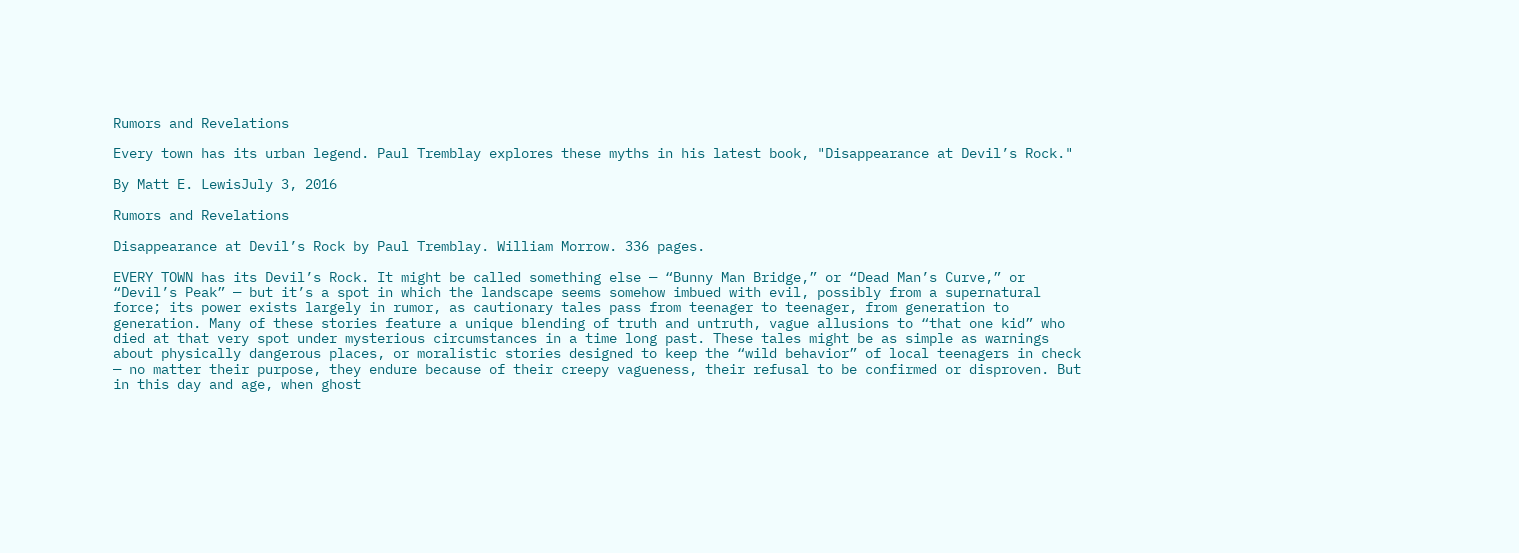Rumors and Revelations

Every town has its urban legend. Paul Tremblay explores these myths in his latest book, "Disappearance at Devil’s Rock."

By Matt E. LewisJuly 3, 2016

Rumors and Revelations

Disappearance at Devil’s Rock by Paul Tremblay. William Morrow. 336 pages.

EVERY TOWN has its Devil’s Rock. It might be called something else — “Bunny Man Bridge,” or “Dead Man’s Curve,” or “Devil’s Peak” — but it’s a spot in which the landscape seems somehow imbued with evil, possibly from a supernatural force; its power exists largely in rumor, as cautionary tales pass from teenager to teenager, from generation to generation. Many of these stories feature a unique blending of truth and untruth, vague allusions to “that one kid” who died at that very spot under mysterious circumstances in a time long past. These tales might be as simple as warnings about physically dangerous places, or moralistic stories designed to keep the “wild behavior” of local teenagers in check — no matter their purpose, they endure because of their creepy vagueness, their refusal to be confirmed or disproven. But in this day and age, when ghost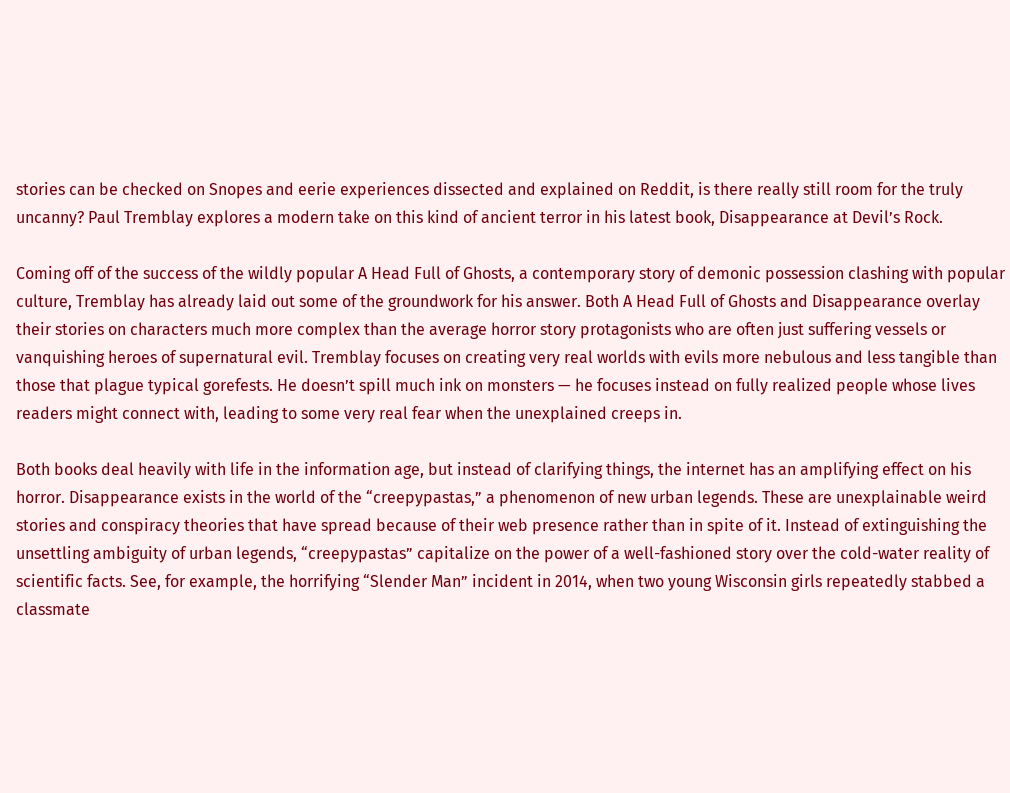stories can be checked on Snopes and eerie experiences dissected and explained on Reddit, is there really still room for the truly uncanny? Paul Tremblay explores a modern take on this kind of ancient terror in his latest book, Disappearance at Devil’s Rock.

Coming off of the success of the wildly popular A Head Full of Ghosts, a contemporary story of demonic possession clashing with popular culture, Tremblay has already laid out some of the groundwork for his answer. Both A Head Full of Ghosts and Disappearance overlay their stories on characters much more complex than the average horror story protagonists who are often just suffering vessels or vanquishing heroes of supernatural evil. Tremblay focuses on creating very real worlds with evils more nebulous and less tangible than those that plague typical gorefests. He doesn’t spill much ink on monsters — he focuses instead on fully realized people whose lives readers might connect with, leading to some very real fear when the unexplained creeps in.

Both books deal heavily with life in the information age, but instead of clarifying things, the internet has an amplifying effect on his horror. Disappearance exists in the world of the “creepypastas,” a phenomenon of new urban legends. These are unexplainable weird stories and conspiracy theories that have spread because of their web presence rather than in spite of it. Instead of extinguishing the unsettling ambiguity of urban legends, “creepypastas” capitalize on the power of a well-fashioned story over the cold-water reality of scientific facts. See, for example, the horrifying “Slender Man” incident in 2014, when two young Wisconsin girls repeatedly stabbed a classmate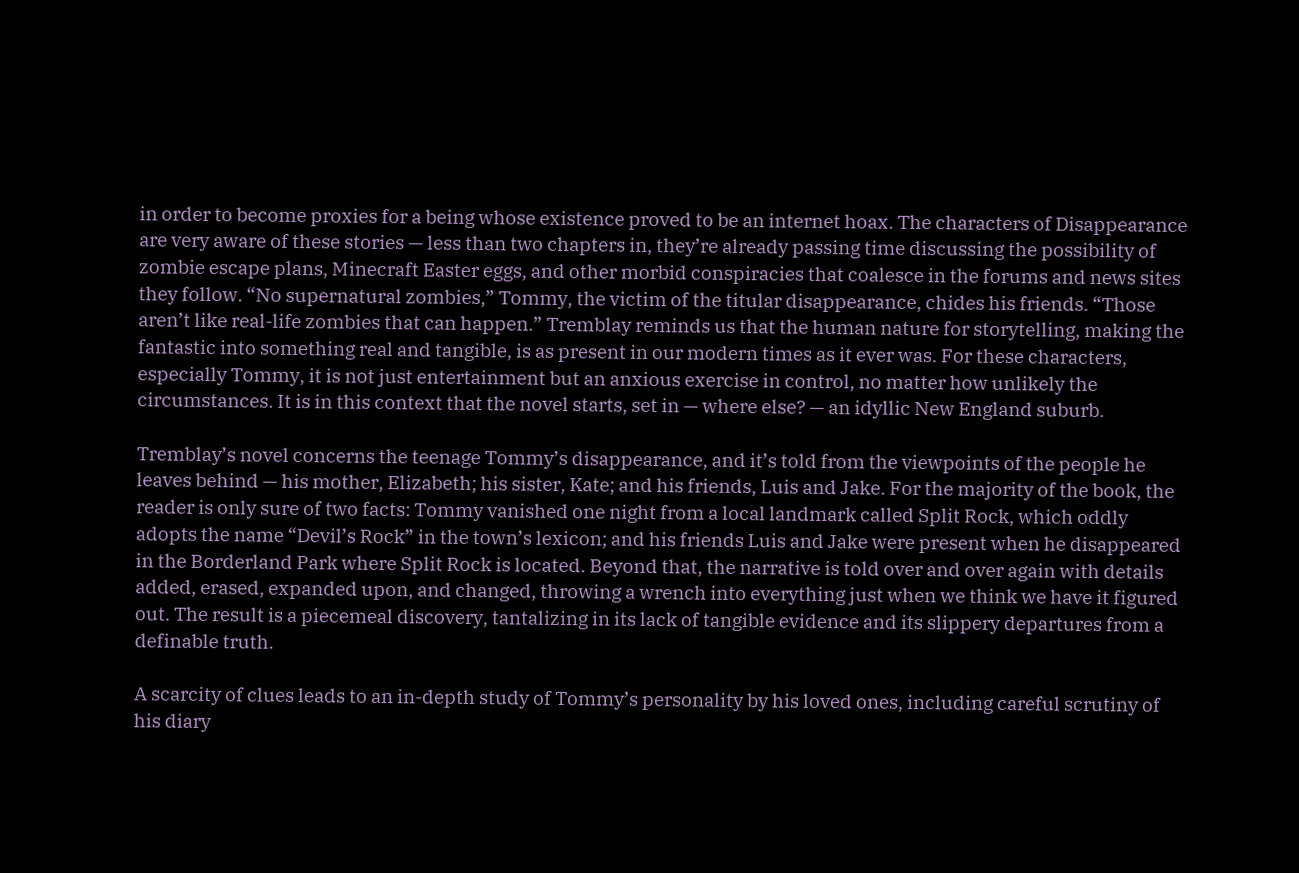in order to become proxies for a being whose existence proved to be an internet hoax. The characters of Disappearance are very aware of these stories — less than two chapters in, they’re already passing time discussing the possibility of zombie escape plans, Minecraft Easter eggs, and other morbid conspiracies that coalesce in the forums and news sites they follow. “No supernatural zombies,” Tommy, the victim of the titular disappearance, chides his friends. “Those aren’t like real-life zombies that can happen.” Tremblay reminds us that the human nature for storytelling, making the fantastic into something real and tangible, is as present in our modern times as it ever was. For these characters, especially Tommy, it is not just entertainment but an anxious exercise in control, no matter how unlikely the circumstances. It is in this context that the novel starts, set in — where else? — an idyllic New England suburb.

Tremblay’s novel concerns the teenage Tommy’s disappearance, and it’s told from the viewpoints of the people he leaves behind — his mother, Elizabeth; his sister, Kate; and his friends, Luis and Jake. For the majority of the book, the reader is only sure of two facts: Tommy vanished one night from a local landmark called Split Rock, which oddly adopts the name “Devil’s Rock” in the town’s lexicon; and his friends Luis and Jake were present when he disappeared in the Borderland Park where Split Rock is located. Beyond that, the narrative is told over and over again with details added, erased, expanded upon, and changed, throwing a wrench into everything just when we think we have it figured out. The result is a piecemeal discovery, tantalizing in its lack of tangible evidence and its slippery departures from a definable truth.

A scarcity of clues leads to an in-depth study of Tommy’s personality by his loved ones, including careful scrutiny of his diary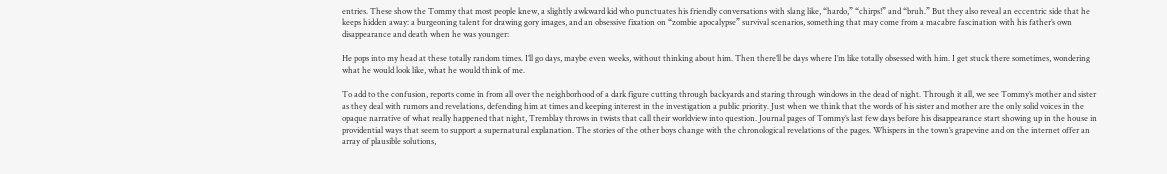entries. These show the Tommy that most people knew, a slightly awkward kid who punctuates his friendly conversations with slang like, “hardo,” “chirps!” and “bruh.” But they also reveal an eccentric side that he keeps hidden away: a burgeoning talent for drawing gory images, and an obsessive fixation on “zombie apocalypse” survival scenarios, something that may come from a macabre fascination with his father’s own disappearance and death when he was younger:

He pops into my head at these totally random times. I’ll go days, maybe even weeks, without thinking about him. Then there’ll be days where I’m like totally obsessed with him. I get stuck there sometimes, wondering what he would look like, what he would think of me.

To add to the confusion, reports come in from all over the neighborhood of a dark figure cutting through backyards and staring through windows in the dead of night. Through it all, we see Tommy’s mother and sister as they deal with rumors and revelations, defending him at times and keeping interest in the investigation a public priority. Just when we think that the words of his sister and mother are the only solid voices in the opaque narrative of what really happened that night, Tremblay throws in twists that call their worldview into question. Journal pages of Tommy’s last few days before his disappearance start showing up in the house in providential ways that seem to support a supernatural explanation. The stories of the other boys change with the chronological revelations of the pages. Whispers in the town’s grapevine and on the internet offer an array of plausible solutions,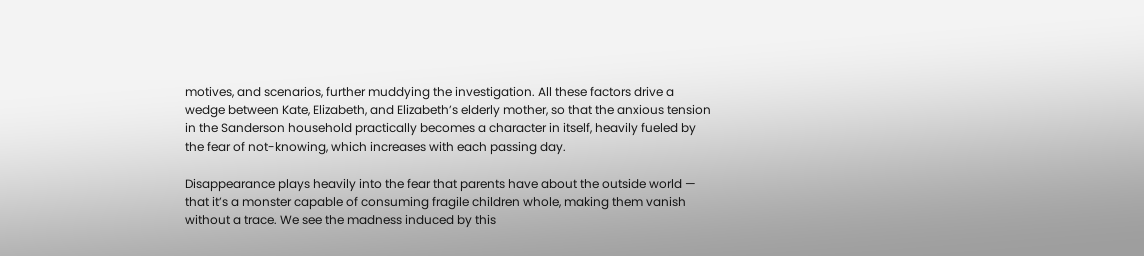motives, and scenarios, further muddying the investigation. All these factors drive a wedge between Kate, Elizabeth, and Elizabeth’s elderly mother, so that the anxious tension in the Sanderson household practically becomes a character in itself, heavily fueled by the fear of not-knowing, which increases with each passing day.

Disappearance plays heavily into the fear that parents have about the outside world — that it’s a monster capable of consuming fragile children whole, making them vanish without a trace. We see the madness induced by this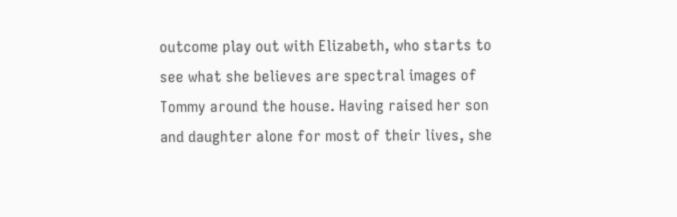outcome play out with Elizabeth, who starts to see what she believes are spectral images of Tommy around the house. Having raised her son and daughter alone for most of their lives, she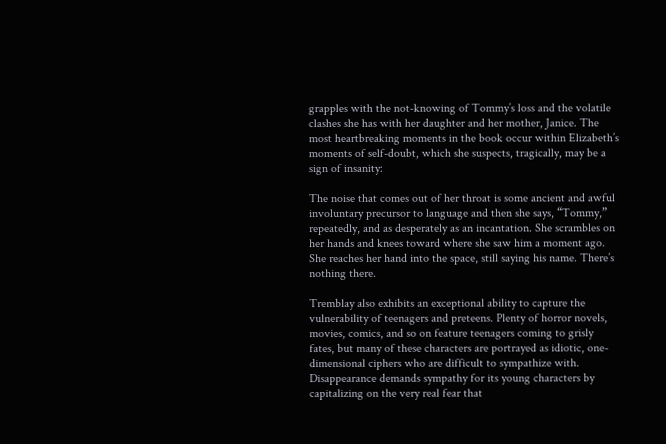grapples with the not-knowing of Tommy’s loss and the volatile clashes she has with her daughter and her mother, Janice. The most heartbreaking moments in the book occur within Elizabeth’s moments of self-doubt, which she suspects, tragically, may be a sign of insanity:

The noise that comes out of her throat is some ancient and awful involuntary precursor to language and then she says, “Tommy,” repeatedly, and as desperately as an incantation. She scrambles on her hands and knees toward where she saw him a moment ago. She reaches her hand into the space, still saying his name. There’s nothing there.

Tremblay also exhibits an exceptional ability to capture the vulnerability of teenagers and preteens. Plenty of horror novels, movies, comics, and so on feature teenagers coming to grisly fates, but many of these characters are portrayed as idiotic, one-dimensional ciphers who are difficult to sympathize with. Disappearance demands sympathy for its young characters by capitalizing on the very real fear that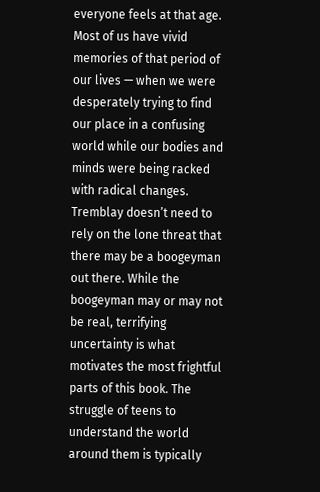everyone feels at that age. Most of us have vivid memories of that period of our lives — when we were desperately trying to find our place in a confusing world while our bodies and minds were being racked with radical changes. Tremblay doesn’t need to rely on the lone threat that there may be a boogeyman out there. While the boogeyman may or may not be real, terrifying uncertainty is what motivates the most frightful parts of this book. The struggle of teens to understand the world around them is typically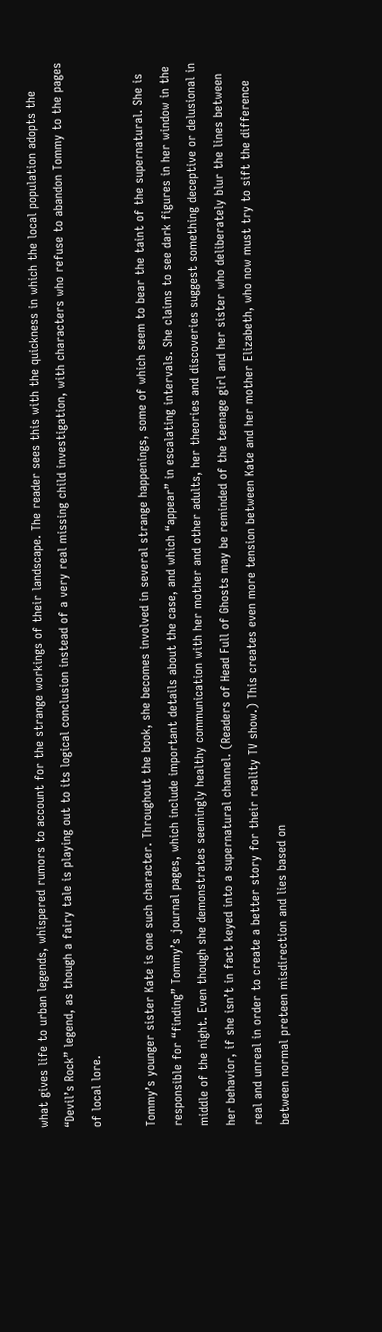what gives life to urban legends, whispered rumors to account for the strange workings of their landscape. The reader sees this with the quickness in which the local population adopts the “Devil’s Rock” legend, as though a fairy tale is playing out to its logical conclusion instead of a very real missing child investigation, with characters who refuse to abandon Tommy to the pages of local lore.

Tommy’s younger sister Kate is one such character. Throughout the book, she becomes involved in several strange happenings, some of which seem to bear the taint of the supernatural. She is responsible for “finding” Tommy’s journal pages, which include important details about the case, and which “appear” in escalating intervals. She claims to see dark figures in her window in the middle of the night. Even though she demonstrates seemingly healthy communication with her mother and other adults, her theories and discoveries suggest something deceptive or delusional in her behavior, if she isn’t in fact keyed into a supernatural channel. (Readers of Head Full of Ghosts may be reminded of the teenage girl and her sister who deliberately blur the lines between real and unreal in order to create a better story for their reality TV show.) This creates even more tension between Kate and her mother Elizabeth, who now must try to sift the difference between normal preteen misdirection and lies based on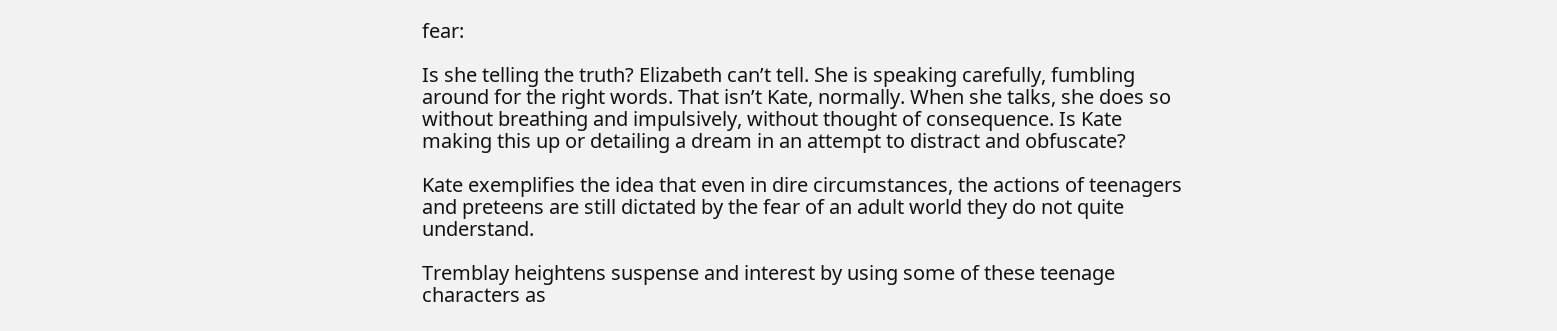fear:

Is she telling the truth? Elizabeth can’t tell. She is speaking carefully, fumbling around for the right words. That isn’t Kate, normally. When she talks, she does so without breathing and impulsively, without thought of consequence. Is Kate making this up or detailing a dream in an attempt to distract and obfuscate?

Kate exemplifies the idea that even in dire circumstances, the actions of teenagers and preteens are still dictated by the fear of an adult world they do not quite understand.

Tremblay heightens suspense and interest by using some of these teenage characters as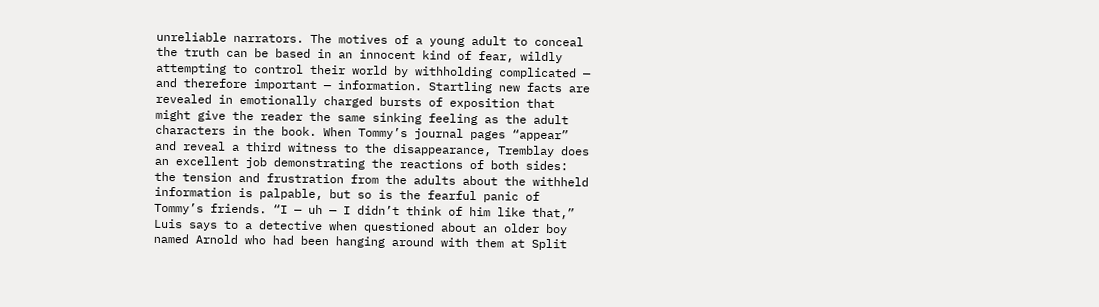unreliable narrators. The motives of a young adult to conceal the truth can be based in an innocent kind of fear, wildly attempting to control their world by withholding complicated — and therefore important — information. Startling new facts are revealed in emotionally charged bursts of exposition that might give the reader the same sinking feeling as the adult characters in the book. When Tommy’s journal pages “appear” and reveal a third witness to the disappearance, Tremblay does an excellent job demonstrating the reactions of both sides: the tension and frustration from the adults about the withheld information is palpable, but so is the fearful panic of Tommy’s friends. “I — uh — I didn’t think of him like that,” Luis says to a detective when questioned about an older boy named Arnold who had been hanging around with them at Split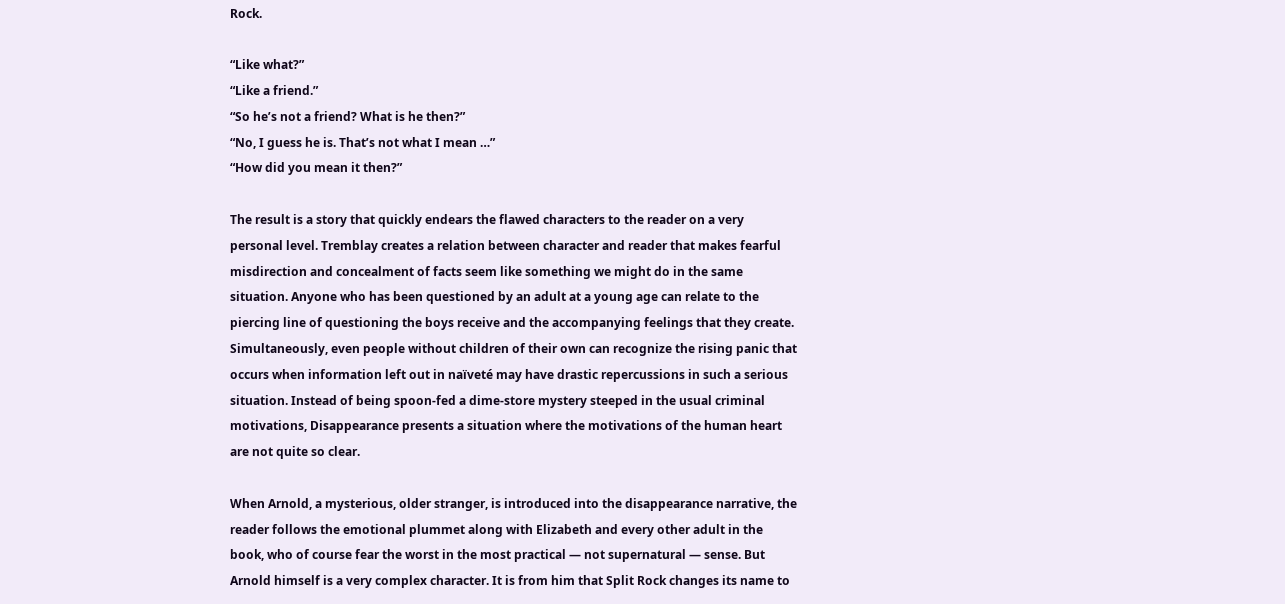Rock.

“Like what?”
“Like a friend.”
“So he’s not a friend? What is he then?”
“No, I guess he is. That’s not what I mean …”
“How did you mean it then?”

The result is a story that quickly endears the flawed characters to the reader on a very personal level. Tremblay creates a relation between character and reader that makes fearful misdirection and concealment of facts seem like something we might do in the same situation. Anyone who has been questioned by an adult at a young age can relate to the piercing line of questioning the boys receive and the accompanying feelings that they create. Simultaneously, even people without children of their own can recognize the rising panic that occurs when information left out in naïveté may have drastic repercussions in such a serious situation. Instead of being spoon-fed a dime-store mystery steeped in the usual criminal motivations, Disappearance presents a situation where the motivations of the human heart are not quite so clear.

When Arnold, a mysterious, older stranger, is introduced into the disappearance narrative, the reader follows the emotional plummet along with Elizabeth and every other adult in the book, who of course fear the worst in the most practical — not supernatural — sense. But Arnold himself is a very complex character. It is from him that Split Rock changes its name to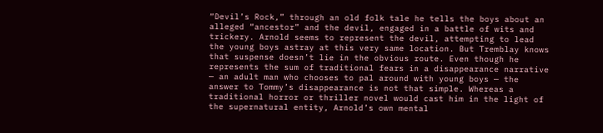“Devil’s Rock,” through an old folk tale he tells the boys about an alleged “ancestor” and the devil, engaged in a battle of wits and trickery. Arnold seems to represent the devil, attempting to lead the young boys astray at this very same location. But Tremblay knows that suspense doesn’t lie in the obvious route. Even though he represents the sum of traditional fears in a disappearance narrative — an adult man who chooses to pal around with young boys — the answer to Tommy’s disappearance is not that simple. Whereas a traditional horror or thriller novel would cast him in the light of the supernatural entity, Arnold’s own mental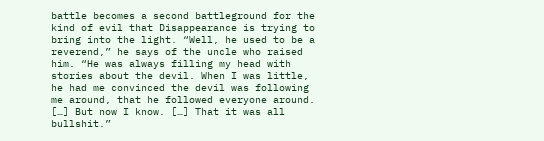battle becomes a second battleground for the kind of evil that Disappearance is trying to bring into the light. “Well, he used to be a reverend,” he says of the uncle who raised him. “He was always filling my head with stories about the devil. When I was little, he had me convinced the devil was following me around, that he followed everyone around. […] But now I know. […] That it was all bullshit.”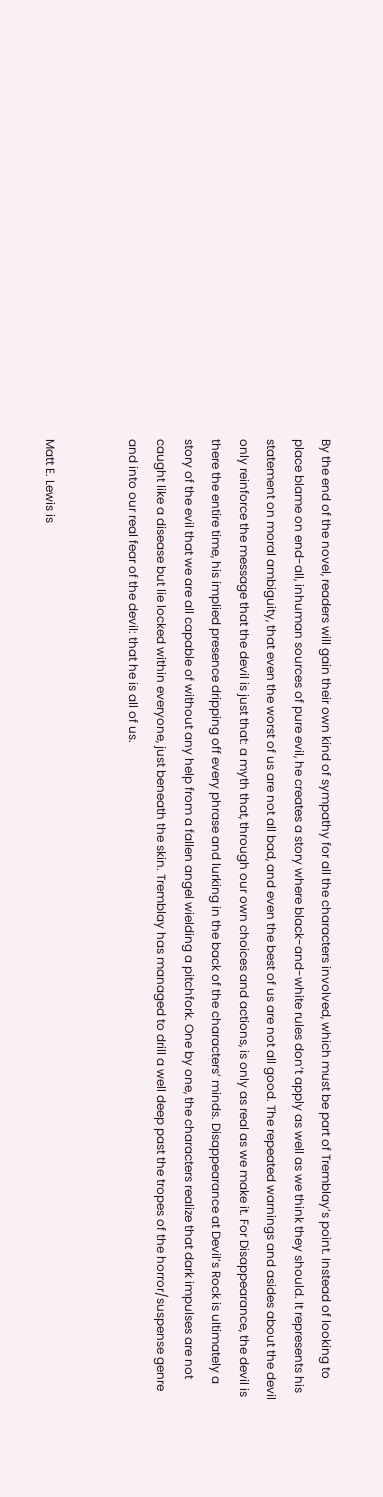By the end of the novel, readers will gain their own kind of sympathy for all the characters involved, which must be part of Tremblay’s point. Instead of looking to place blame on end-all, inhuman sources of pure evil, he creates a story where black-and-white rules don’t apply as well as we think they should. It represents his statement on moral ambiguity, that even the worst of us are not all bad, and even the best of us are not all good. The repeated warnings and asides about the devil only reinforce the message that the devil is just that: a myth that, through our own choices and actions, is only as real as we make it. For Disappearance, the devil is there the entire time, his implied presence dripping off every phrase and lurking in the back of the characters’ minds. Disappearance at Devil’s Rock is ultimately a story of the evil that we are all capable of without any help from a fallen angel wielding a pitchfork. One by one, the characters realize that dark impulses are not caught like a disease but lie locked within everyone, just beneath the skin. Tremblay has managed to drill a well deep past the tropes of the horror/suspense genre and into our real fear of the devil: that he is all of us.


Matt E. Lewis is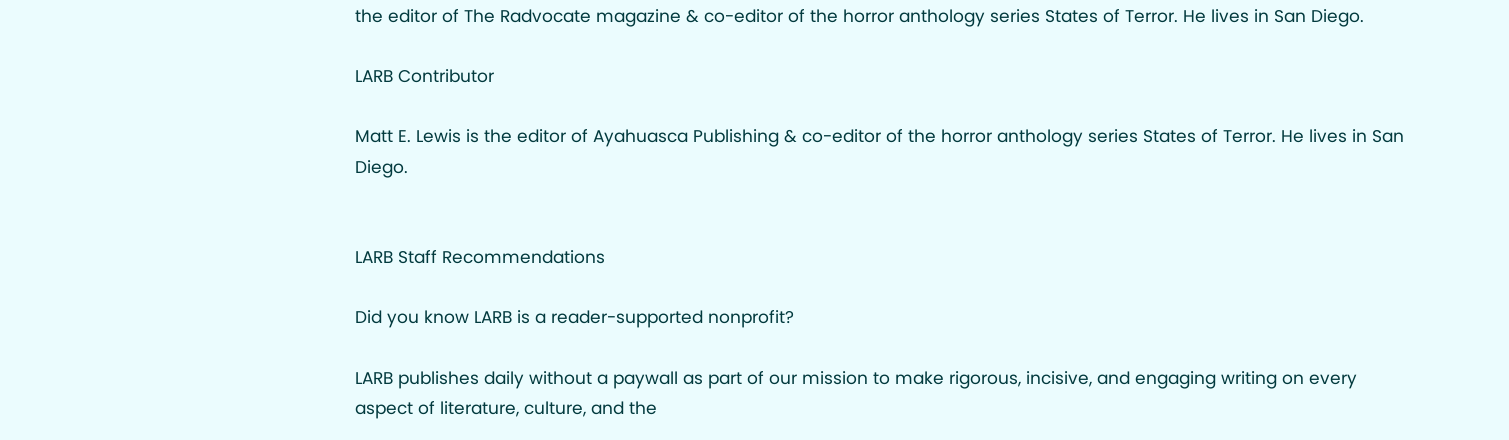the editor of The Radvocate magazine & co-editor of the horror anthology series States of Terror. He lives in San Diego.

LARB Contributor

Matt E. Lewis is the editor of Ayahuasca Publishing & co-editor of the horror anthology series States of Terror. He lives in San Diego.


LARB Staff Recommendations

Did you know LARB is a reader-supported nonprofit?

LARB publishes daily without a paywall as part of our mission to make rigorous, incisive, and engaging writing on every aspect of literature, culture, and the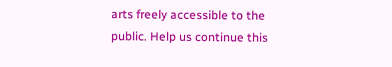arts freely accessible to the public. Help us continue this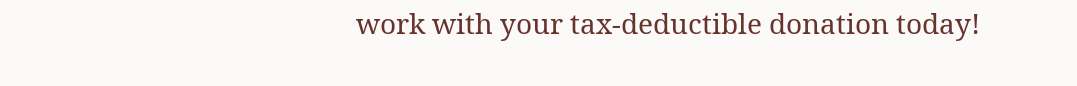work with your tax-deductible donation today!